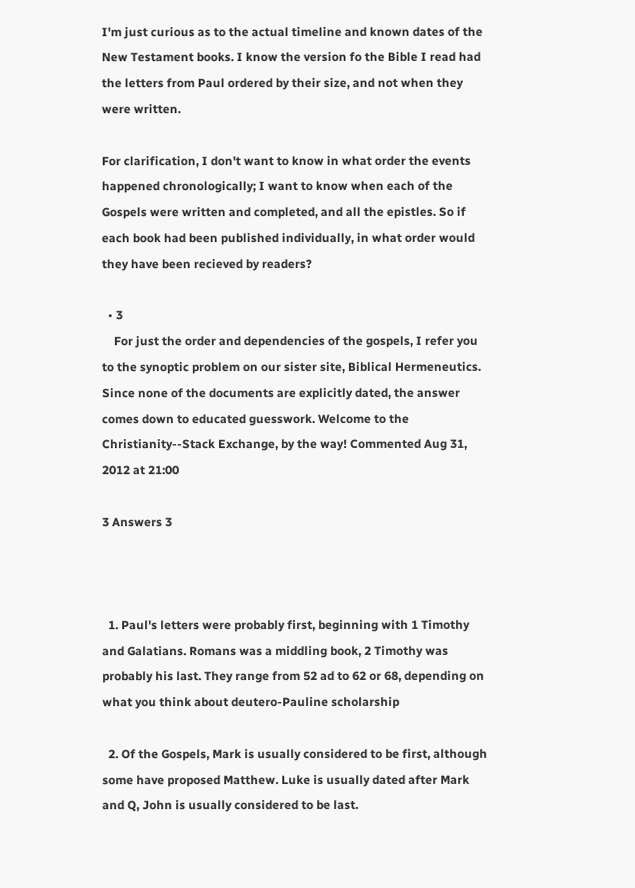I'm just curious as to the actual timeline and known dates of the New Testament books. I know the version fo the Bible I read had the letters from Paul ordered by their size, and not when they were written.

For clarification, I don't want to know in what order the events happened chronologically; I want to know when each of the Gospels were written and completed, and all the epistles. So if each book had been published individually, in what order would they have been recieved by readers?

  • 3
    For just the order and dependencies of the gospels, I refer you to the synoptic problem on our sister site, Biblical Hermeneutics. Since none of the documents are explicitly dated, the answer comes down to educated guesswork. Welcome to the Christianity--Stack Exchange, by the way! Commented Aug 31, 2012 at 21:00

3 Answers 3



  1. Paul's letters were probably first, beginning with 1 Timothy and Galatians. Romans was a middling book, 2 Timothy was probably his last. They range from 52 ad to 62 or 68, depending on what you think about deutero-Pauline scholarship

  2. Of the Gospels, Mark is usually considered to be first, although some have proposed Matthew. Luke is usually dated after Mark and Q, John is usually considered to be last.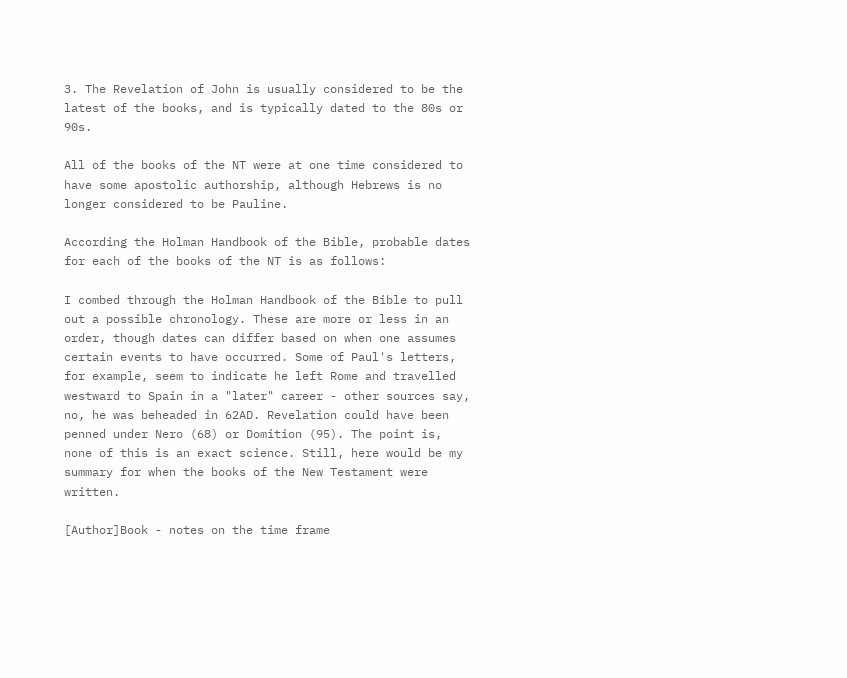3. The Revelation of John is usually considered to be the latest of the books, and is typically dated to the 80s or 90s.

All of the books of the NT were at one time considered to have some apostolic authorship, although Hebrews is no longer considered to be Pauline.

According the Holman Handbook of the Bible, probable dates for each of the books of the NT is as follows:

I combed through the Holman Handbook of the Bible to pull out a possible chronology. These are more or less in an order, though dates can differ based on when one assumes certain events to have occurred. Some of Paul's letters, for example, seem to indicate he left Rome and travelled westward to Spain in a "later" career - other sources say, no, he was beheaded in 62AD. Revelation could have been penned under Nero (68) or Domition (95). The point is, none of this is an exact science. Still, here would be my summary for when the books of the New Testament were written.

[Author]Book - notes on the time frame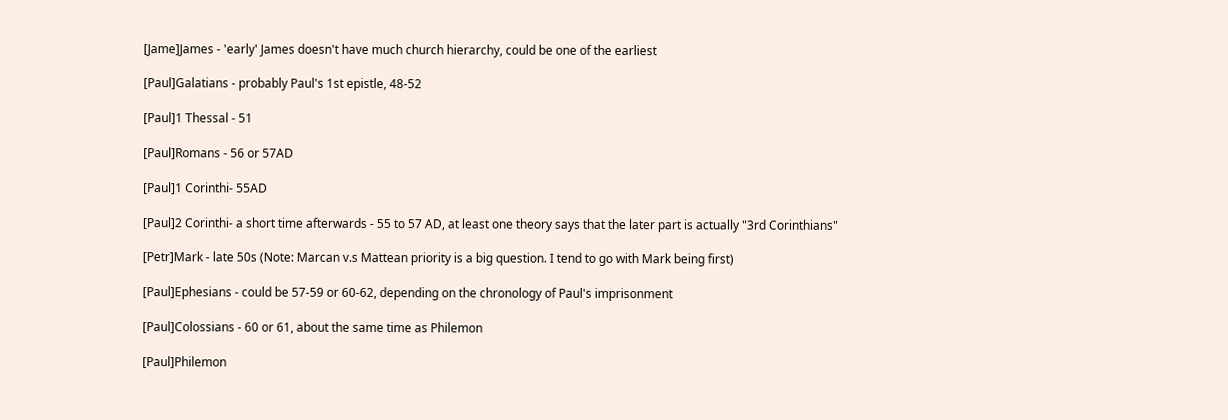[Jame]James - 'early' James doesn't have much church hierarchy, could be one of the earliest

[Paul]Galatians - probably Paul's 1st epistle, 48-52

[Paul]1 Thessal - 51

[Paul]Romans - 56 or 57AD

[Paul]1 Corinthi- 55AD

[Paul]2 Corinthi- a short time afterwards - 55 to 57 AD, at least one theory says that the later part is actually "3rd Corinthians"

[Petr]Mark - late 50s (Note: Marcan v.s Mattean priority is a big question. I tend to go with Mark being first)

[Paul]Ephesians - could be 57-59 or 60-62, depending on the chronology of Paul's imprisonment

[Paul]Colossians - 60 or 61, about the same time as Philemon

[Paul]Philemon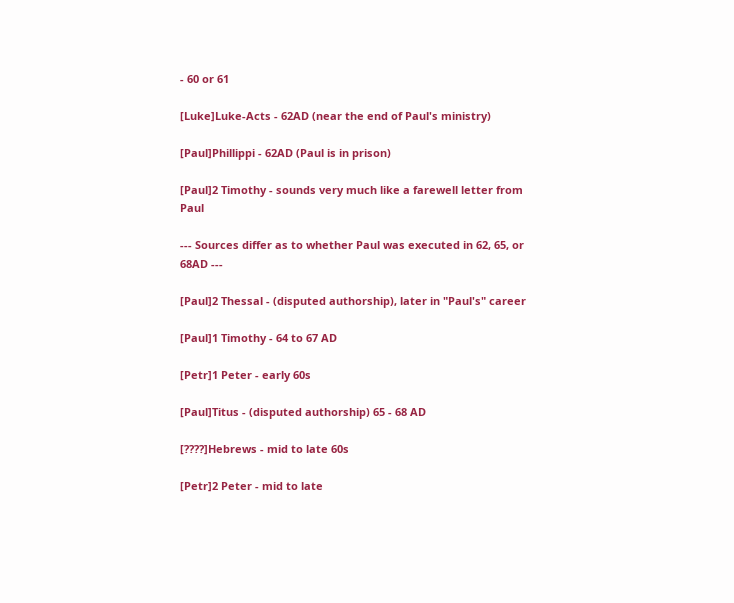- 60 or 61

[Luke]Luke-Acts - 62AD (near the end of Paul's ministry)

[Paul]Phillippi - 62AD (Paul is in prison)

[Paul]2 Timothy - sounds very much like a farewell letter from Paul

--- Sources differ as to whether Paul was executed in 62, 65, or 68AD ---

[Paul]2 Thessal - (disputed authorship), later in "Paul's" career

[Paul]1 Timothy - 64 to 67 AD

[Petr]1 Peter - early 60s

[Paul]Titus - (disputed authorship) 65 - 68 AD

[????]Hebrews - mid to late 60s

[Petr]2 Peter - mid to late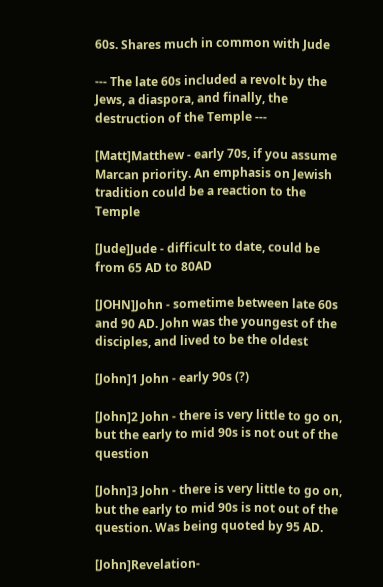60s. Shares much in common with Jude

--- The late 60s included a revolt by the Jews, a diaspora, and finally, the destruction of the Temple ---

[Matt]Matthew - early 70s, if you assume Marcan priority. An emphasis on Jewish tradition could be a reaction to the Temple

[Jude]Jude - difficult to date, could be from 65 AD to 80AD

[JOHN]John - sometime between late 60s and 90 AD. John was the youngest of the disciples, and lived to be the oldest

[John]1 John - early 90s (?)

[John]2 John - there is very little to go on, but the early to mid 90s is not out of the question

[John]3 John - there is very little to go on, but the early to mid 90s is not out of the question. Was being quoted by 95 AD.

[John]Revelation-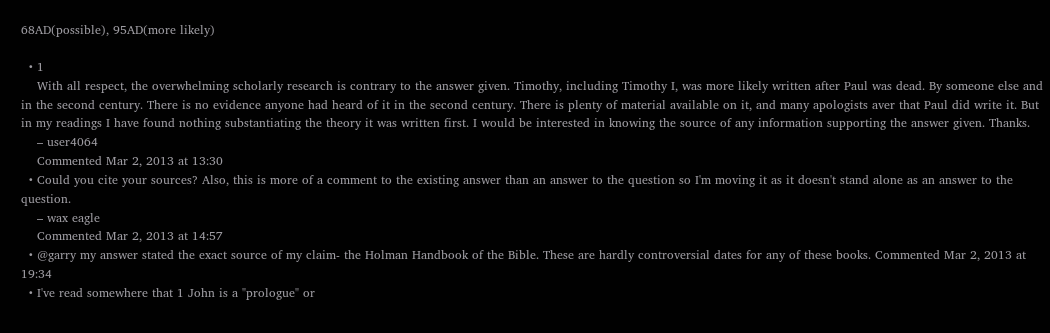68AD(possible), 95AD(more likely)

  • 1
    With all respect, the overwhelming scholarly research is contrary to the answer given. Timothy, including Timothy I, was more likely written after Paul was dead. By someone else and in the second century. There is no evidence anyone had heard of it in the second century. There is plenty of material available on it, and many apologists aver that Paul did write it. But in my readings I have found nothing substantiating the theory it was written first. I would be interested in knowing the source of any information supporting the answer given. Thanks.
    – user4064
    Commented Mar 2, 2013 at 13:30
  • Could you cite your sources? Also, this is more of a comment to the existing answer than an answer to the question so I'm moving it as it doesn't stand alone as an answer to the question.
    – wax eagle
    Commented Mar 2, 2013 at 14:57
  • @garry my answer stated the exact source of my claim- the Holman Handbook of the Bible. These are hardly controversial dates for any of these books. Commented Mar 2, 2013 at 19:34
  • I've read somewhere that 1 John is a "prologue" or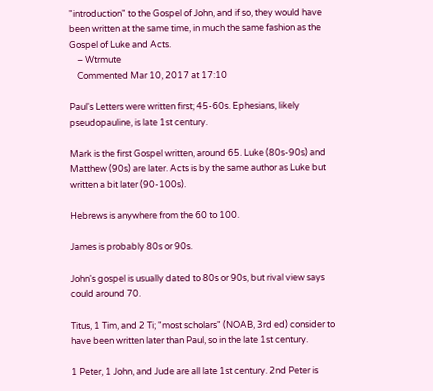"introduction" to the Gospel of John, and if so, they would have been written at the same time, in much the same fashion as the Gospel of Luke and Acts.
    – Wtrmute
    Commented Mar 10, 2017 at 17:10

Paul's Letters were written first; 45-60s. Ephesians, likely pseudopauline, is late 1st century.

Mark is the first Gospel written, around 65. Luke (80s-90s) and Matthew (90s) are later. Acts is by the same author as Luke but written a bit later (90-100s).

Hebrews is anywhere from the 60 to 100.

James is probably 80s or 90s.

John's gospel is usually dated to 80s or 90s, but rival view says could around 70.

Titus, 1 Tim, and 2 Ti; "most scholars" (NOAB, 3rd ed) consider to have been written later than Paul, so in the late 1st century.

1 Peter, 1 John, and Jude are all late 1st century. 2nd Peter is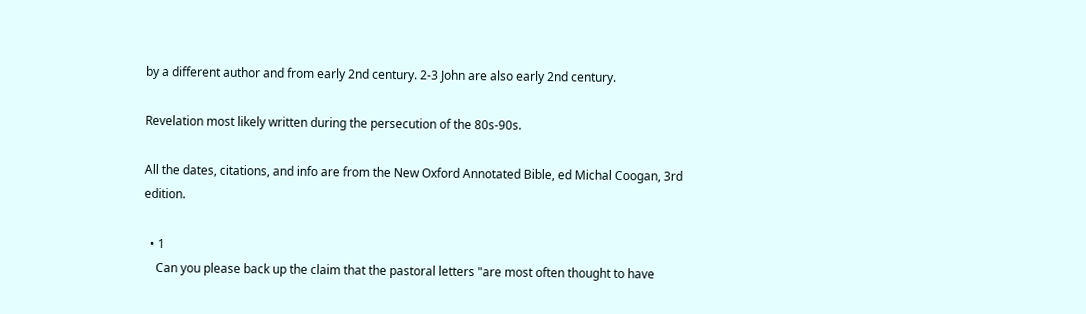by a different author and from early 2nd century. 2-3 John are also early 2nd century.

Revelation most likely written during the persecution of the 80s-90s.

All the dates, citations, and info are from the New Oxford Annotated Bible, ed Michal Coogan, 3rd edition.

  • 1
    Can you please back up the claim that the pastoral letters "are most often thought to have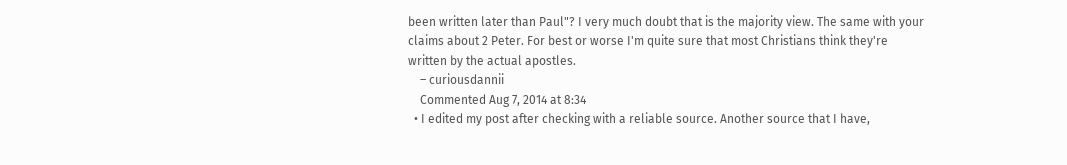been written later than Paul"? I very much doubt that is the majority view. The same with your claims about 2 Peter. For best or worse I'm quite sure that most Christians think they're written by the actual apostles.
    – curiousdannii
    Commented Aug 7, 2014 at 8:34
  • I edited my post after checking with a reliable source. Another source that I have,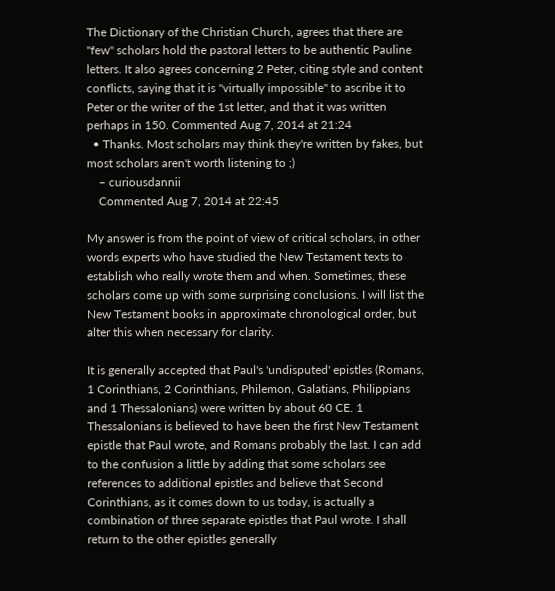The Dictionary of the Christian Church, agrees that there are "few" scholars hold the pastoral letters to be authentic Pauline letters. It also agrees concerning 2 Peter, citing style and content conflicts, saying that it is "virtually impossible" to ascribe it to Peter or the writer of the 1st letter, and that it was written perhaps in 150. Commented Aug 7, 2014 at 21:24
  • Thanks. Most scholars may think they're written by fakes, but most scholars aren't worth listening to ;)
    – curiousdannii
    Commented Aug 7, 2014 at 22:45

My answer is from the point of view of critical scholars, in other words experts who have studied the New Testament texts to establish who really wrote them and when. Sometimes, these scholars come up with some surprising conclusions. I will list the New Testament books in approximate chronological order, but alter this when necessary for clarity.

It is generally accepted that Paul's 'undisputed' epistles (Romans, 1 Corinthians, 2 Corinthians, Philemon, Galatians, Philippians and 1 Thessalonians) were written by about 60 CE. 1 Thessalonians is believed to have been the first New Testament epistle that Paul wrote, and Romans probably the last. I can add to the confusion a little by adding that some scholars see references to additional epistles and believe that Second Corinthians, as it comes down to us today, is actually a combination of three separate epistles that Paul wrote. I shall return to the other epistles generally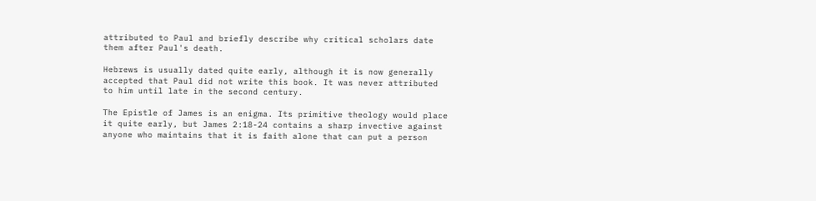attributed to Paul and briefly describe why critical scholars date them after Paul's death.

Hebrews is usually dated quite early, although it is now generally accepted that Paul did not write this book. It was never attributed to him until late in the second century.

The Epistle of James is an enigma. Its primitive theology would place it quite early, but James 2:18-24 contains a sharp invective against anyone who maintains that it is faith alone that can put a person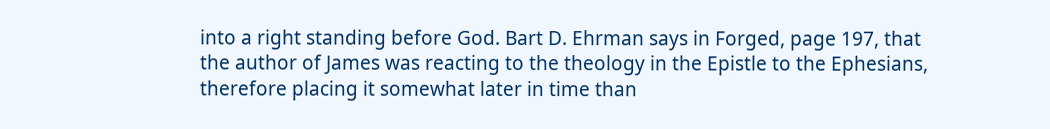into a right standing before God. Bart D. Ehrman says in Forged, page 197, that the author of James was reacting to the theology in the Epistle to the Ephesians, therefore placing it somewhat later in time than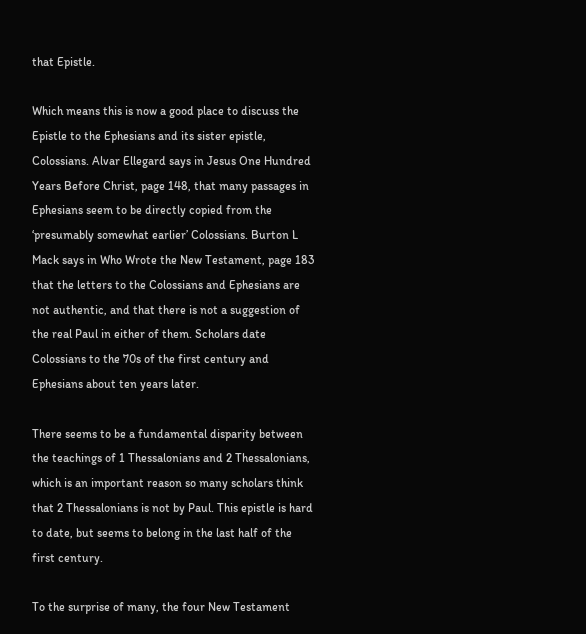that Epistle.

Which means this is now a good place to discuss the Epistle to the Ephesians and its sister epistle, Colossians. Alvar Ellegard says in Jesus One Hundred Years Before Christ, page 148, that many passages in Ephesians seem to be directly copied from the ‘presumably somewhat earlier’ Colossians. Burton L Mack says in Who Wrote the New Testament, page 183 that the letters to the Colossians and Ephesians are not authentic, and that there is not a suggestion of the real Paul in either of them. Scholars date Colossians to the 70s of the first century and Ephesians about ten years later.

There seems to be a fundamental disparity between the teachings of 1 Thessalonians and 2 Thessalonians, which is an important reason so many scholars think that 2 Thessalonians is not by Paul. This epistle is hard to date, but seems to belong in the last half of the first century.

To the surprise of many, the four New Testament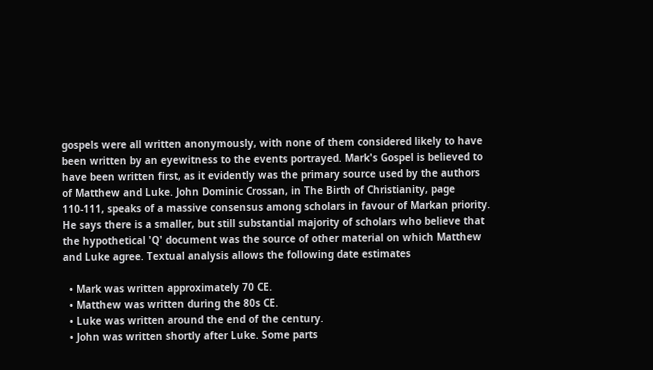gospels were all written anonymously, with none of them considered likely to have been written by an eyewitness to the events portrayed. Mark's Gospel is believed to have been written first, as it evidently was the primary source used by the authors of Matthew and Luke. John Dominic Crossan, in The Birth of Christianity, page 110-111, speaks of a massive consensus among scholars in favour of Markan priority. He says there is a smaller, but still substantial majority of scholars who believe that the hypothetical 'Q' document was the source of other material on which Matthew and Luke agree. Textual analysis allows the following date estimates

  • Mark was written approximately 70 CE.
  • Matthew was written during the 80s CE.
  • Luke was written around the end of the century.
  • John was written shortly after Luke. Some parts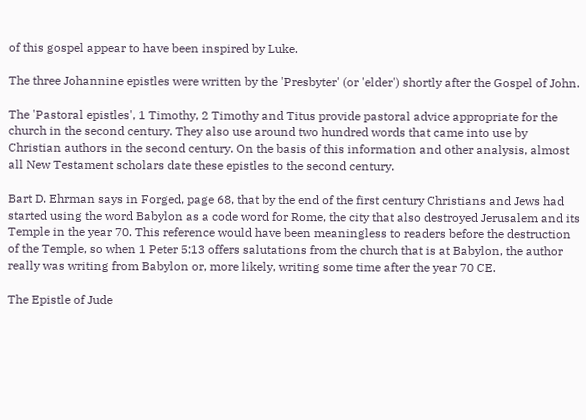of this gospel appear to have been inspired by Luke.

The three Johannine epistles were written by the 'Presbyter' (or 'elder') shortly after the Gospel of John.

The 'Pastoral epistles', 1 Timothy, 2 Timothy and Titus provide pastoral advice appropriate for the church in the second century. They also use around two hundred words that came into use by Christian authors in the second century. On the basis of this information and other analysis, almost all New Testament scholars date these epistles to the second century.

Bart D. Ehrman says in Forged, page 68, that by the end of the first century Christians and Jews had started using the word Babylon as a code word for Rome, the city that also destroyed Jerusalem and its Temple in the year 70. This reference would have been meaningless to readers before the destruction of the Temple, so when 1 Peter 5:13 offers salutations from the church that is at Babylon, the author really was writing from Babylon or, more likely, writing some time after the year 70 CE.

The Epistle of Jude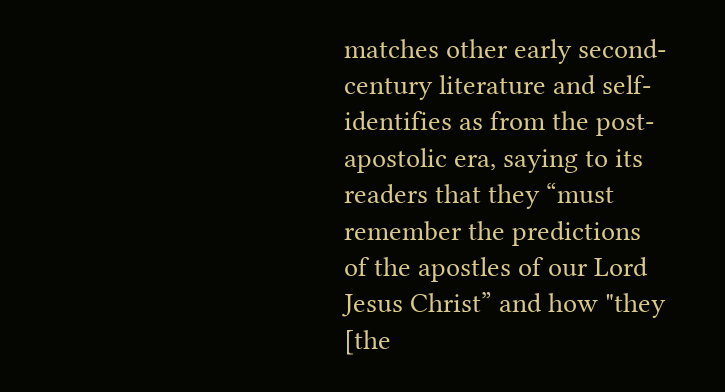matches other early second-century literature and self-identifies as from the post-apostolic era, saying to its readers that they “must remember the predictions of the apostles of our Lord Jesus Christ” and how "they [the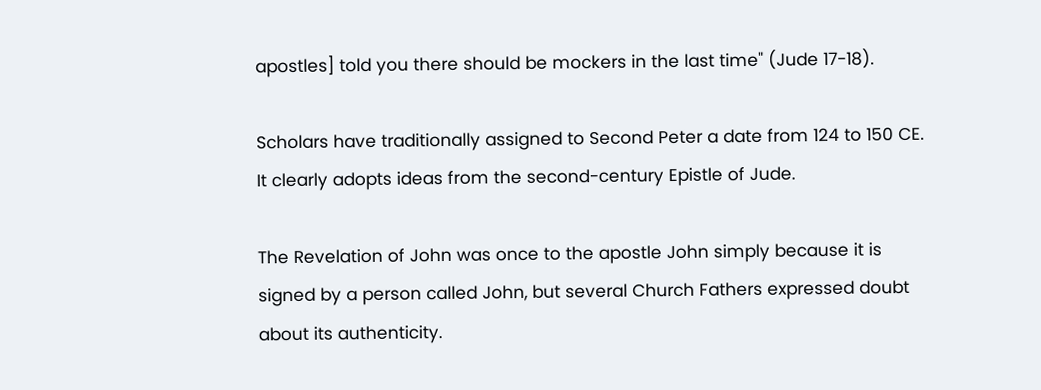apostles] told you there should be mockers in the last time" (Jude 17-18).

Scholars have traditionally assigned to Second Peter a date from 124 to 150 CE. It clearly adopts ideas from the second-century Epistle of Jude.

The Revelation of John was once to the apostle John simply because it is signed by a person called John, but several Church Fathers expressed doubt about its authenticity.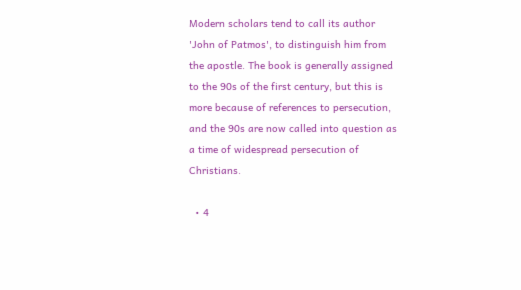Modern scholars tend to call its author 'John of Patmos', to distinguish him from the apostle. The book is generally assigned to the 90s of the first century, but this is more because of references to persecution, and the 90s are now called into question as a time of widespread persecution of Christians.

  • 4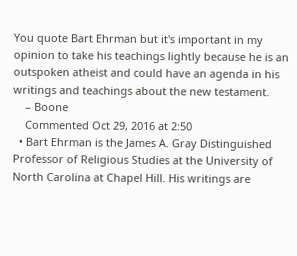You quote Bart Ehrman but it's important in my opinion to take his teachings lightly because he is an outspoken atheist and could have an agenda in his writings and teachings about the new testament.
    – Boone
    Commented Oct 29, 2016 at 2:50
  • Bart Ehrman is the James A. Gray Distinguished Professor of Religious Studies at the University of North Carolina at Chapel Hill. His writings are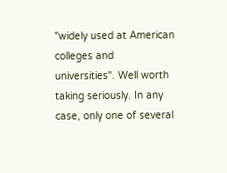"widely used at American colleges and universities". Well worth taking seriously. In any case, only one of several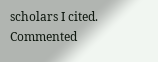scholars I cited. Commented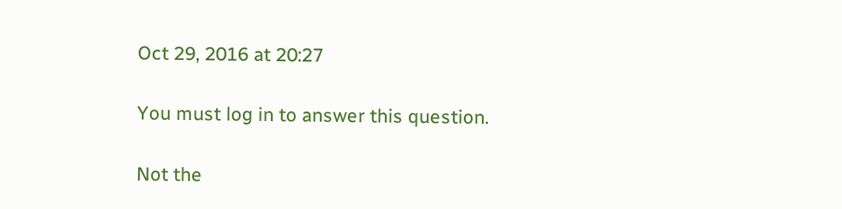Oct 29, 2016 at 20:27

You must log in to answer this question.

Not the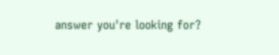answer you're looking for?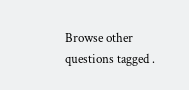Browse other questions tagged .